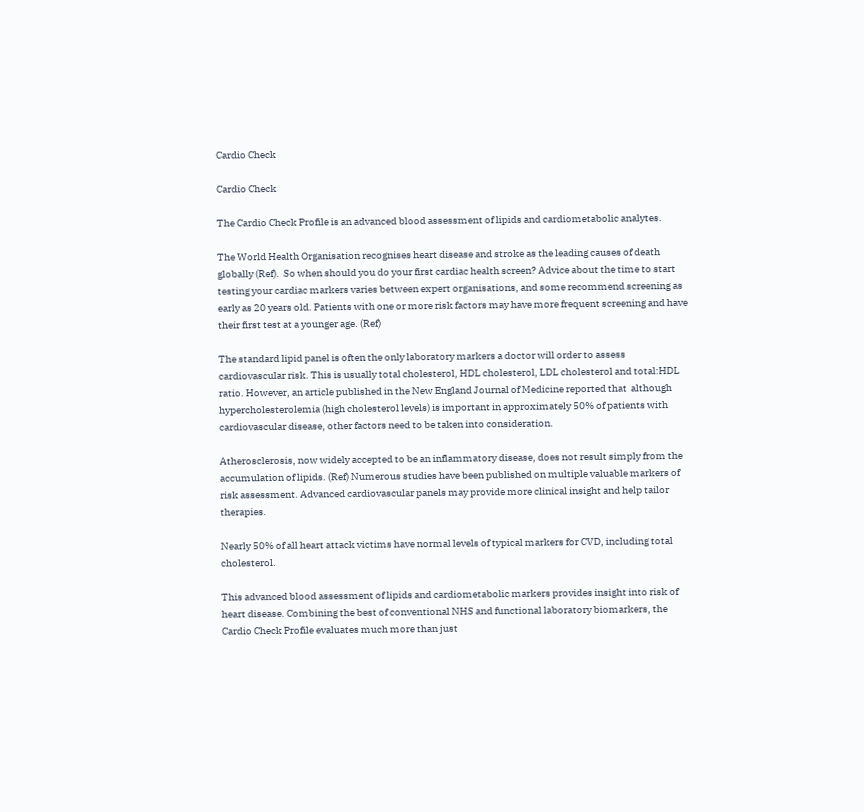Cardio Check

Cardio Check

The Cardio Check Profile is an advanced blood assessment of lipids and cardiometabolic analytes.

The World Health Organisation recognises heart disease and stroke as the leading causes of death globally (Ref).  So when should you do your first cardiac health screen? Advice about the time to start testing your cardiac markers varies between expert organisations, and some recommend screening as early as 20 years old. Patients with one or more risk factors may have more frequent screening and have their first test at a younger age. (Ref)

The standard lipid panel is often the only laboratory markers a doctor will order to assess cardiovascular risk. This is usually total cholesterol, HDL cholesterol, LDL cholesterol and total:HDL ratio. However, an article published in the New England Journal of Medicine reported that  although hypercholesterolemia (high cholesterol levels) is important in approximately 50% of patients with cardiovascular disease, other factors need to be taken into consideration.

Atherosclerosis, now widely accepted to be an inflammatory disease, does not result simply from the accumulation of lipids. (Ref) Numerous studies have been published on multiple valuable markers of risk assessment. Advanced cardiovascular panels may provide more clinical insight and help tailor therapies.

Nearly 50% of all heart attack victims have normal levels of typical markers for CVD, including total cholesterol.

This advanced blood assessment of lipids and cardiometabolic markers provides insight into risk of heart disease. Combining the best of conventional NHS and functional laboratory biomarkers, the Cardio Check Profile evaluates much more than just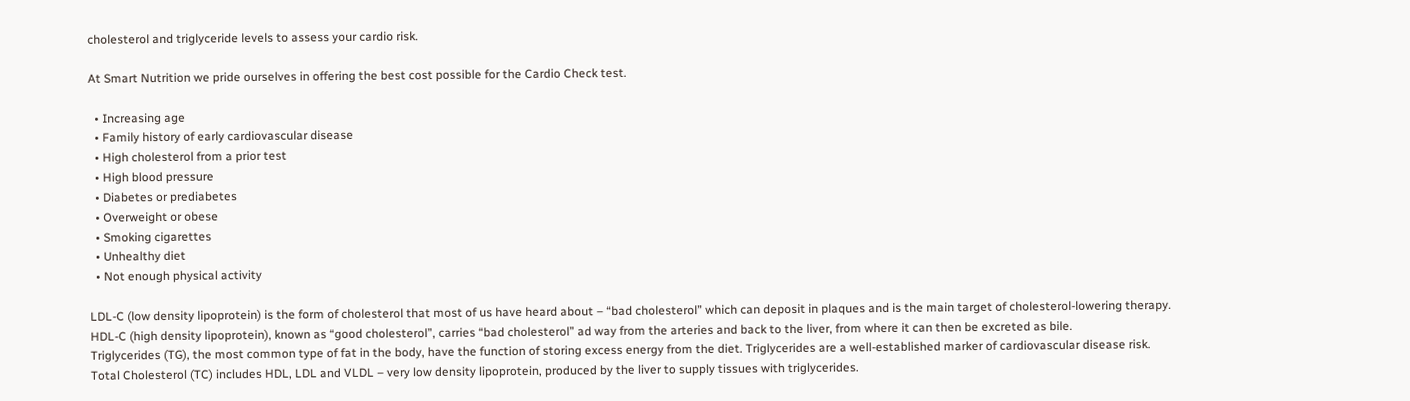cholesterol and triglyceride levels to assess your cardio risk.

At Smart Nutrition we pride ourselves in offering the best cost possible for the Cardio Check test.

  • Increasing age
  • Family history of early cardiovascular disease
  • High cholesterol from a prior test
  • High blood pressure
  • Diabetes or prediabetes
  • Overweight or obese
  • Smoking cigarettes
  • Unhealthy diet
  • Not enough physical activity

LDL-C (low density lipoprotein) is the form of cholesterol that most of us have heard about – “bad cholesterol” which can deposit in plaques and is the main target of cholesterol-lowering therapy.
HDL-C (high density lipoprotein), known as “good cholesterol”, carries “bad cholesterol” ad way from the arteries and back to the liver, from where it can then be excreted as bile.
Triglycerides (TG), the most common type of fat in the body, have the function of storing excess energy from the diet. Triglycerides are a well-established marker of cardiovascular disease risk.
Total Cholesterol (TC) includes HDL, LDL and VLDL – very low density lipoprotein, produced by the liver to supply tissues with triglycerides.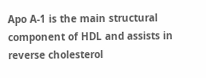Apo A-1 is the main structural component of HDL and assists in reverse cholesterol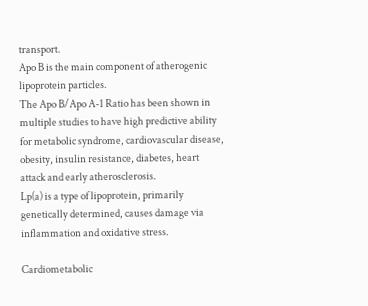transport.
Apo B is the main component of atherogenic lipoprotein particles.
The Apo B/Apo A-1 Ratio has been shown in multiple studies to have high predictive ability for metabolic syndrome, cardiovascular disease, obesity, insulin resistance, diabetes, heart attack and early atherosclerosis.
Lp(a) is a type of lipoprotein, primarily genetically determined, causes damage via inflammation and oxidative stress.

Cardiometabolic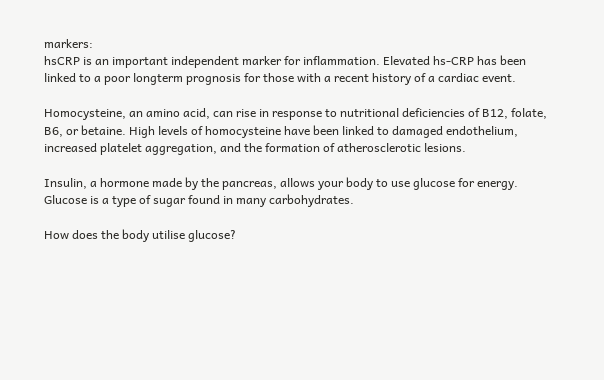markers:
hsCRP is an important independent marker for inflammation. Elevated hs-CRP has been linked to a poor longterm prognosis for those with a recent history of a cardiac event.

Homocysteine, an amino acid, can rise in response to nutritional deficiencies of B12, folate, B6, or betaine. High levels of homocysteine have been linked to damaged endothelium, increased platelet aggregation, and the formation of atherosclerotic lesions.

Insulin, a hormone made by the pancreas, allows your body to use glucose for energy. Glucose is a type of sugar found in many carbohydrates.

How does the body utilise glucose?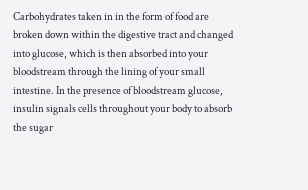Carbohydrates taken in in the form of food are broken down within the digestive tract and changed into glucose, which is then absorbed into your bloodstream through the lining of your small intestine. In the presence of bloodstream glucose, insulin signals cells throughout your body to absorb the sugar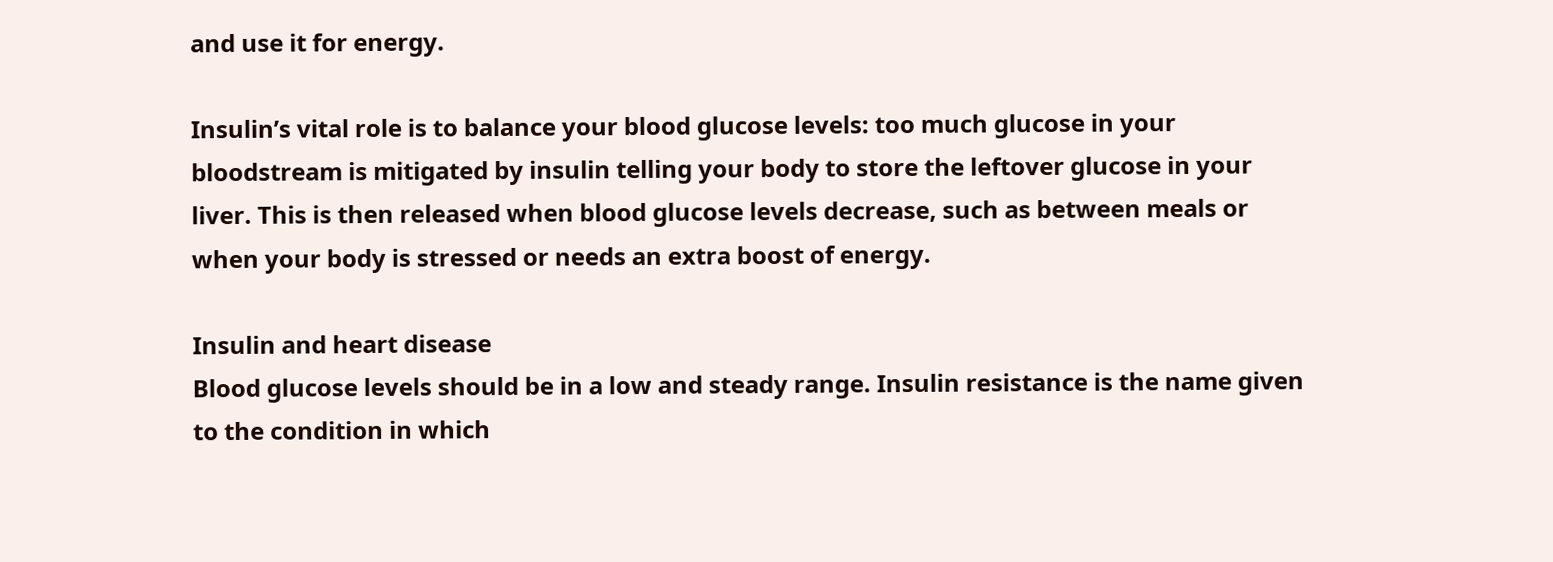and use it for energy.

Insulin’s vital role is to balance your blood glucose levels: too much glucose in your bloodstream is mitigated by insulin telling your body to store the leftover glucose in your liver. This is then released when blood glucose levels decrease, such as between meals or when your body is stressed or needs an extra boost of energy.

Insulin and heart disease
Blood glucose levels should be in a low and steady range. Insulin resistance is the name given to the condition in which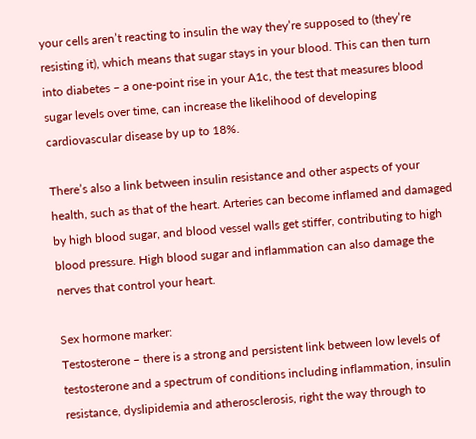your cells aren’t reacting to insulin the way they’re supposed to (they’re resisting it), which means that sugar stays in your blood. This can then turn into diabetes – a one-point rise in your A1c, the test that measures blood sugar levels over time, can increase the likelihood of developing cardiovascular disease by up to 18%.

There’s also a link between insulin resistance and other aspects of your health, such as that of the heart. Arteries can become inflamed and damaged by high blood sugar, and blood vessel walls get stiffer, contributing to high blood pressure. High blood sugar and inflammation can also damage the nerves that control your heart.

Sex hormone marker:
Testosterone – there is a strong and persistent link between low levels of testosterone and a spectrum of conditions including inflammation, insulin resistance, dyslipidemia and atherosclerosis, right the way through to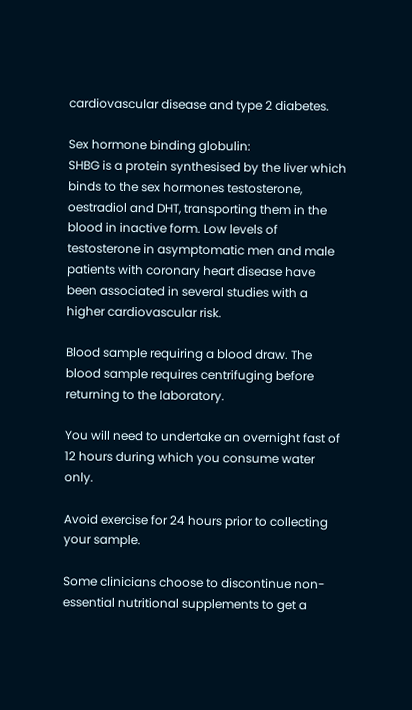cardiovascular disease and type 2 diabetes.

Sex hormone binding globulin:
SHBG is a protein synthesised by the liver which binds to the sex hormones testosterone, oestradiol and DHT, transporting them in the blood in inactive form. Low levels of testosterone in asymptomatic men and male patients with coronary heart disease have been associated in several studies with a higher cardiovascular risk.

Blood sample requiring a blood draw. The blood sample requires centrifuging before returning to the laboratory.

You will need to undertake an overnight fast of 12 hours during which you consume water only.

Avoid exercise for 24 hours prior to collecting your sample.

Some clinicians choose to discontinue non-essential nutritional supplements to get a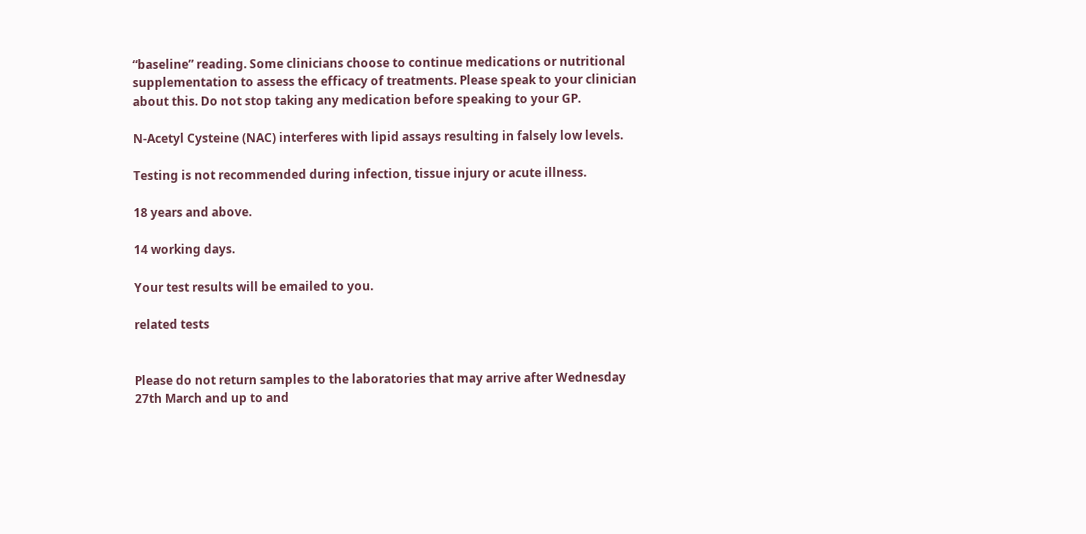“baseline” reading. Some clinicians choose to continue medications or nutritional supplementation to assess the efficacy of treatments. Please speak to your clinician about this. Do not stop taking any medication before speaking to your GP.

N-Acetyl Cysteine (NAC) interferes with lipid assays resulting in falsely low levels.

Testing is not recommended during infection, tissue injury or acute illness.

18 years and above.

14 working days.

Your test results will be emailed to you.

related tests


Please do not return samples to the laboratories that may arrive after Wednesday 27th March and up to and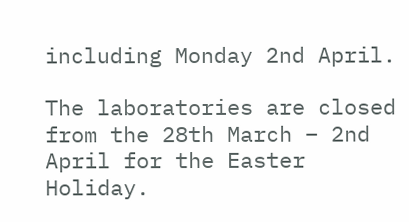including Monday 2nd April.

The laboratories are closed from the 28th March – 2nd April for the Easter Holiday.